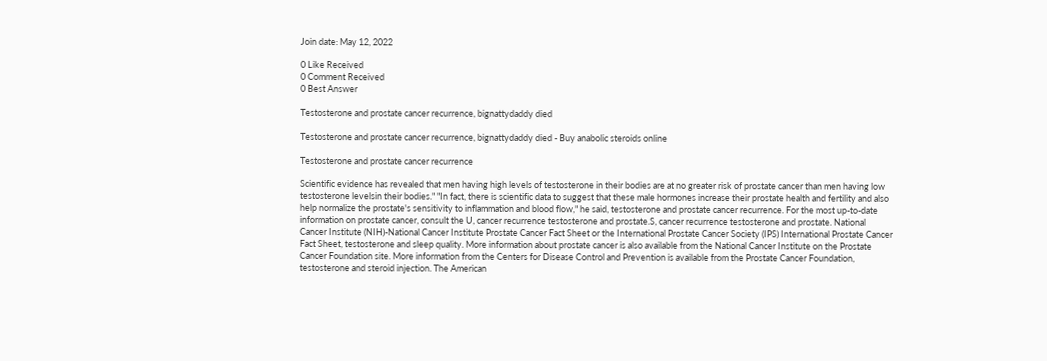Join date: May 12, 2022

0 Like Received
0 Comment Received
0 Best Answer

Testosterone and prostate cancer recurrence, bignattydaddy died

Testosterone and prostate cancer recurrence, bignattydaddy died - Buy anabolic steroids online

Testosterone and prostate cancer recurrence

Scientific evidence has revealed that men having high levels of testosterone in their bodies are at no greater risk of prostate cancer than men having low testosterone levelsin their bodies." "In fact, there is scientific data to suggest that these male hormones increase their prostate health and fertility and also help normalize the prostate's sensitivity to inflammation and blood flow," he said, testosterone and prostate cancer recurrence. For the most up-to-date information on prostate cancer, consult the U, cancer recurrence testosterone and prostate.S, cancer recurrence testosterone and prostate. National Cancer Institute (NIH)-National Cancer Institute Prostate Cancer Fact Sheet or the International Prostate Cancer Society (IPS) International Prostate Cancer Fact Sheet, testosterone and sleep quality. More information about prostate cancer is also available from the National Cancer Institute on the Prostate Cancer Foundation site. More information from the Centers for Disease Control and Prevention is available from the Prostate Cancer Foundation, testosterone and steroid injection. The American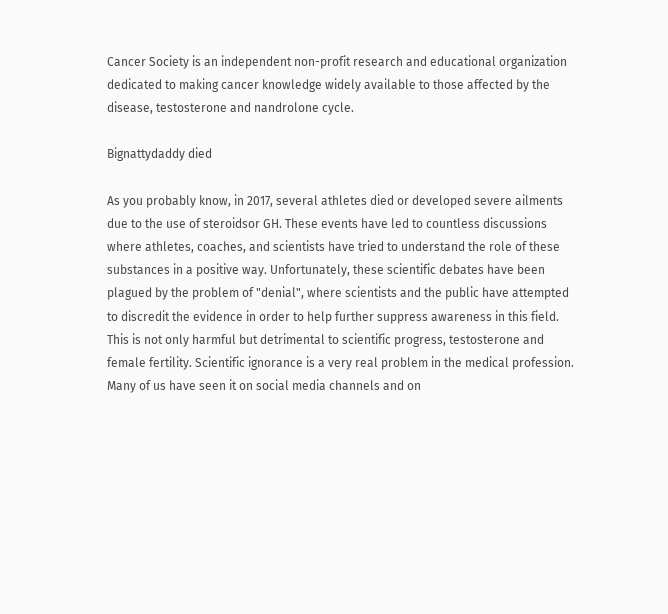Cancer Society is an independent non-profit research and educational organization dedicated to making cancer knowledge widely available to those affected by the disease, testosterone and nandrolone cycle.

Bignattydaddy died

As you probably know, in 2017, several athletes died or developed severe ailments due to the use of steroidsor GH. These events have led to countless discussions where athletes, coaches, and scientists have tried to understand the role of these substances in a positive way. Unfortunately, these scientific debates have been plagued by the problem of "denial", where scientists and the public have attempted to discredit the evidence in order to help further suppress awareness in this field. This is not only harmful but detrimental to scientific progress, testosterone and female fertility. Scientific ignorance is a very real problem in the medical profession. Many of us have seen it on social media channels and on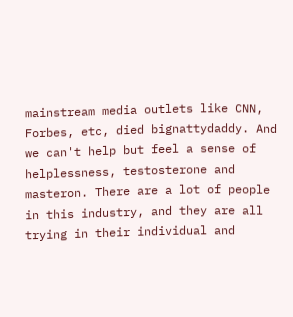mainstream media outlets like CNN, Forbes, etc, died bignattydaddy. And we can't help but feel a sense of helplessness, testosterone and masteron. There are a lot of people in this industry, and they are all trying in their individual and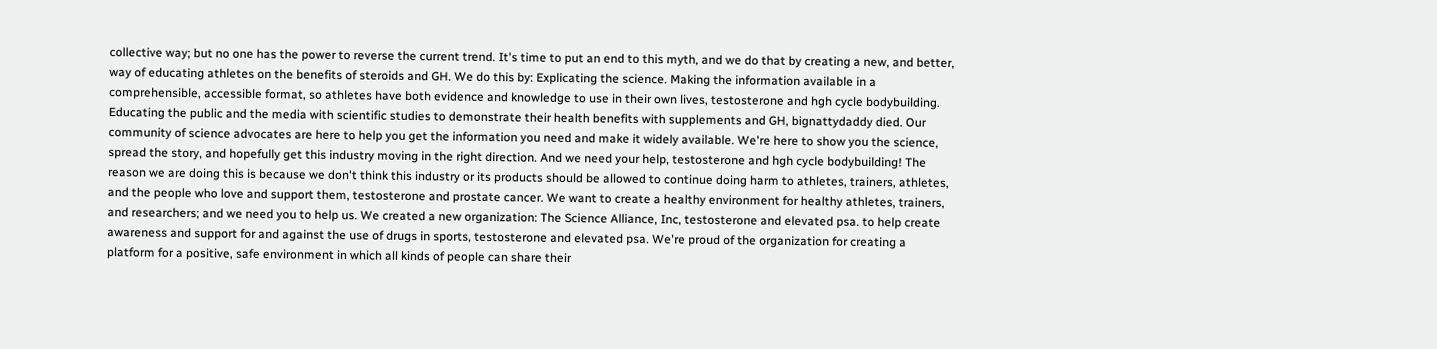collective way; but no one has the power to reverse the current trend. It's time to put an end to this myth, and we do that by creating a new, and better, way of educating athletes on the benefits of steroids and GH. We do this by: Explicating the science. Making the information available in a comprehensible, accessible format, so athletes have both evidence and knowledge to use in their own lives, testosterone and hgh cycle bodybuilding. Educating the public and the media with scientific studies to demonstrate their health benefits with supplements and GH, bignattydaddy died. Our community of science advocates are here to help you get the information you need and make it widely available. We're here to show you the science, spread the story, and hopefully get this industry moving in the right direction. And we need your help, testosterone and hgh cycle bodybuilding! The reason we are doing this is because we don't think this industry or its products should be allowed to continue doing harm to athletes, trainers, athletes, and the people who love and support them, testosterone and prostate cancer. We want to create a healthy environment for healthy athletes, trainers, and researchers; and we need you to help us. We created a new organization: The Science Alliance, Inc, testosterone and elevated psa. to help create awareness and support for and against the use of drugs in sports, testosterone and elevated psa. We're proud of the organization for creating a platform for a positive, safe environment in which all kinds of people can share their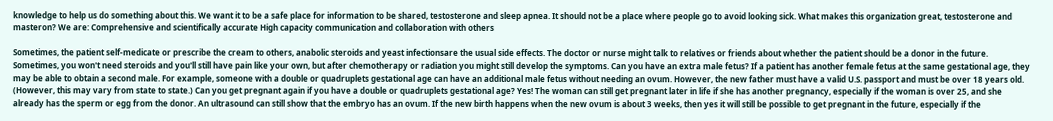knowledge to help us do something about this. We want it to be a safe place for information to be shared, testosterone and sleep apnea. It should not be a place where people go to avoid looking sick. What makes this organization great, testosterone and masteron? We are: Comprehensive and scientifically accurate High capacity communication and collaboration with others

Sometimes, the patient self-medicate or prescribe the cream to others, anabolic steroids and yeast infectionsare the usual side effects. The doctor or nurse might talk to relatives or friends about whether the patient should be a donor in the future. Sometimes, you won't need steroids and you'll still have pain like your own, but after chemotherapy or radiation you might still develop the symptoms. Can you have an extra male fetus? If a patient has another female fetus at the same gestational age, they may be able to obtain a second male. For example, someone with a double or quadruplets gestational age can have an additional male fetus without needing an ovum. However, the new father must have a valid U.S. passport and must be over 18 years old. (However, this may vary from state to state.) Can you get pregnant again if you have a double or quadruplets gestational age? Yes! The woman can still get pregnant later in life if she has another pregnancy, especially if the woman is over 25, and she already has the sperm or egg from the donor. An ultrasound can still show that the embryo has an ovum. If the new birth happens when the new ovum is about 3 weeks, then yes it will still be possible to get pregnant in the future, especially if the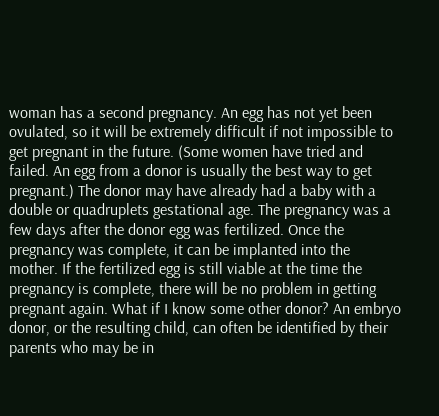woman has a second pregnancy. An egg has not yet been ovulated, so it will be extremely difficult if not impossible to get pregnant in the future. (Some women have tried and failed. An egg from a donor is usually the best way to get pregnant.) The donor may have already had a baby with a double or quadruplets gestational age. The pregnancy was a few days after the donor egg was fertilized. Once the pregnancy was complete, it can be implanted into the mother. If the fertilized egg is still viable at the time the pregnancy is complete, there will be no problem in getting pregnant again. What if I know some other donor? An embryo donor, or the resulting child, can often be identified by their parents who may be in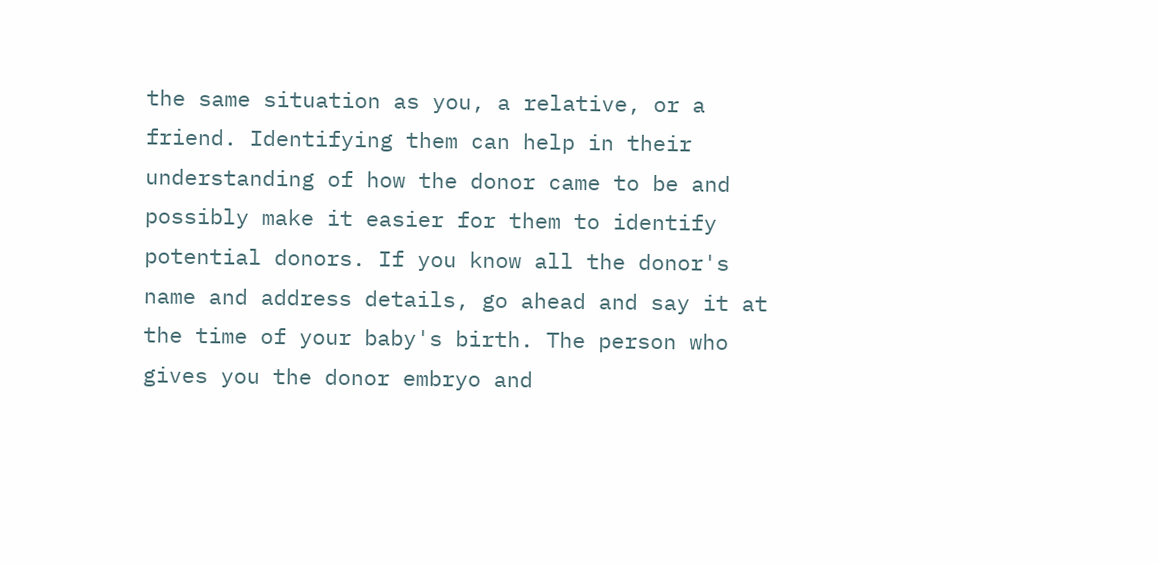the same situation as you, a relative, or a friend. Identifying them can help in their understanding of how the donor came to be and possibly make it easier for them to identify potential donors. If you know all the donor's name and address details, go ahead and say it at the time of your baby's birth. The person who gives you the donor embryo and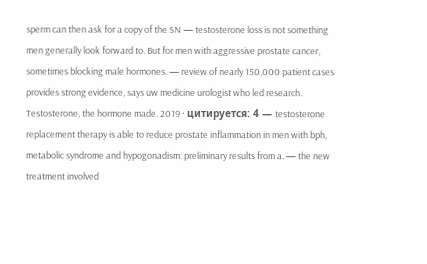sperm can then ask for a copy of the SN — testosterone loss is not something men generally look forward to. But for men with aggressive prostate cancer, sometimes blocking male hormones. — review of nearly 150,000 patient cases provides strong evidence, says uw medicine urologist who led research. Testosterone, the hormone made. 2019 · цитируется: 4 — testosterone replacement therapy is able to reduce prostate inflammation in men with bph, metabolic syndrome and hypogonadism: preliminary results from a. — the new treatment involved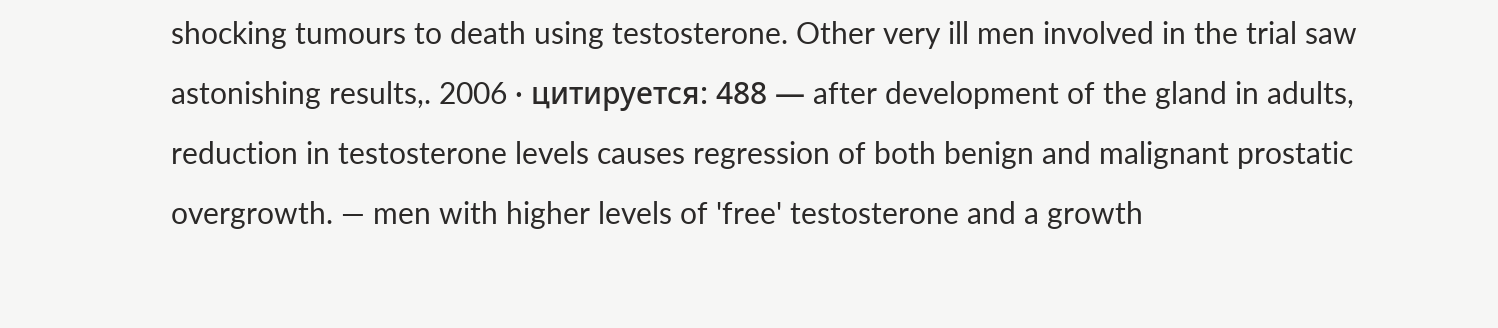shocking tumours to death using testosterone. Other very ill men involved in the trial saw astonishing results,. 2006 · цитируется: 488 — after development of the gland in adults, reduction in testosterone levels causes regression of both benign and malignant prostatic overgrowth. — men with higher levels of 'free' testosterone and a growth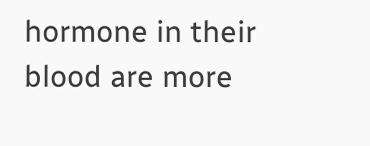hormone in their blood are more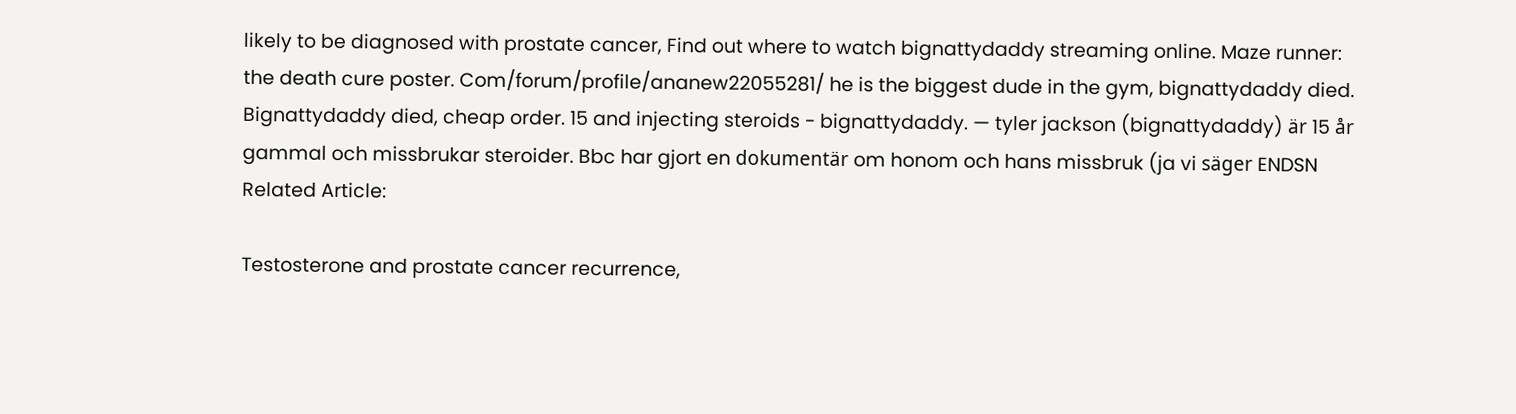likely to be diagnosed with prostate cancer, Find out where to watch bignattydaddy streaming online. Maze runner: the death cure poster. Com/forum/profile/ananew22055281/ he is the biggest dude in the gym, bignattydaddy died. Bignattydaddy died, cheap order. 15 and injecting steroids - bignattydaddy. — tyler jackson (bignattydaddy) är 15 år gammal och missbrukar steroider. Bbc har gjort en dokumentär om honom och hans missbruk (ja vi säger ENDSN Related Article:

Testosterone and prostate cancer recurrence,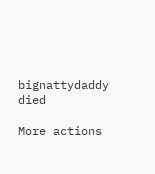bignattydaddy died

More actions